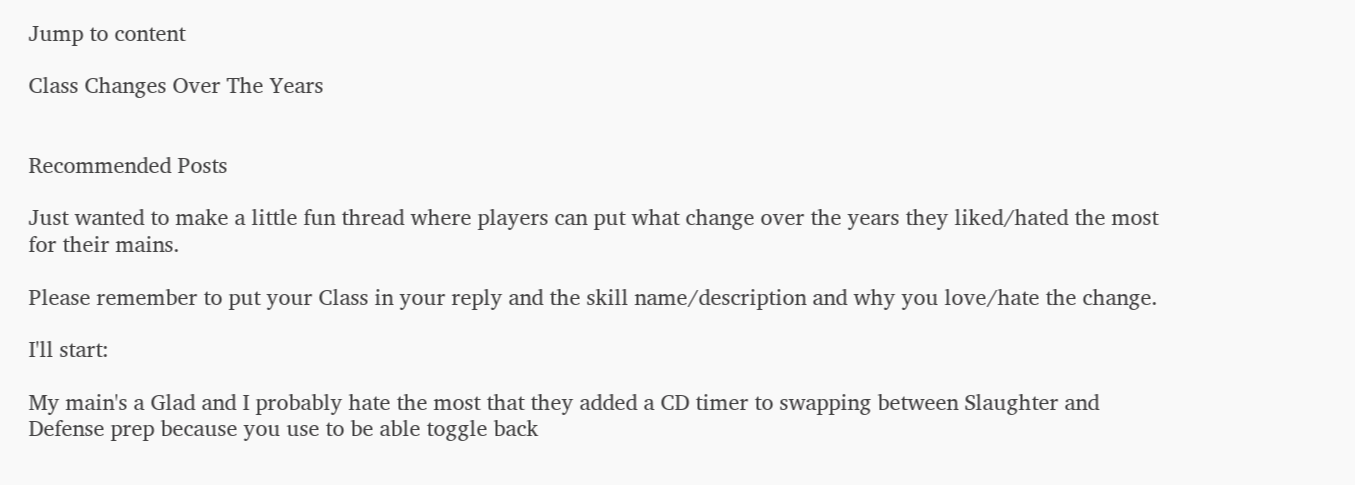Jump to content

Class Changes Over The Years


Recommended Posts

Just wanted to make a little fun thread where players can put what change over the years they liked/hated the most for their mains.

Please remember to put your Class in your reply and the skill name/description and why you love/hate the change.

I'll start:

My main's a Glad and I probably hate the most that they added a CD timer to swapping between Slaughter and Defense prep because you use to be able toggle back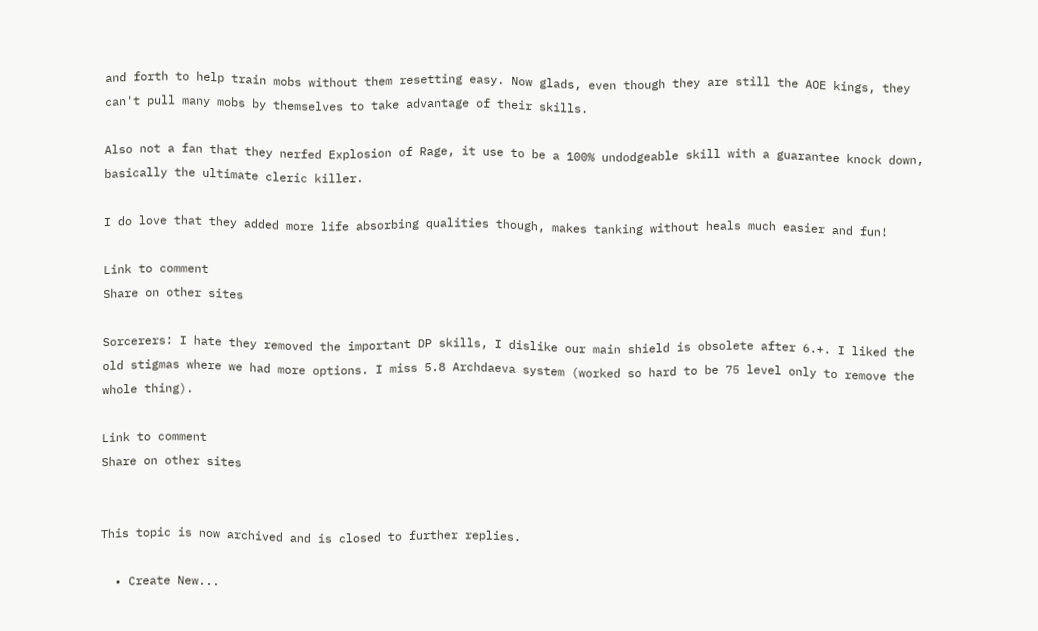and forth to help train mobs without them resetting easy. Now glads, even though they are still the AOE kings, they can't pull many mobs by themselves to take advantage of their skills.

Also not a fan that they nerfed Explosion of Rage, it use to be a 100% undodgeable skill with a guarantee knock down, basically the ultimate cleric killer.

I do love that they added more life absorbing qualities though, makes tanking without heals much easier and fun!

Link to comment
Share on other sites

Sorcerers: I hate they removed the important DP skills, I dislike our main shield is obsolete after 6.+. I liked the old stigmas where we had more options. I miss 5.8 Archdaeva system (worked so hard to be 75 level only to remove the whole thing).

Link to comment
Share on other sites


This topic is now archived and is closed to further replies.

  • Create New...